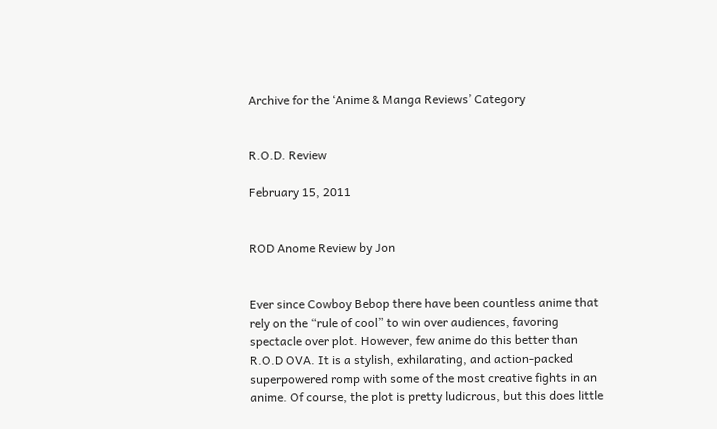Archive for the ‘Anime & Manga Reviews’ Category


R.O.D. Review

February 15, 2011


ROD Anome Review by Jon


Ever since Cowboy Bebop there have been countless anime that rely on the “rule of cool” to win over audiences, favoring spectacle over plot. However, few anime do this better than R.O.D OVA. It is a stylish, exhilarating, and action-packed superpowered romp with some of the most creative fights in an anime. Of course, the plot is pretty ludicrous, but this does little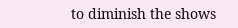to diminish the shows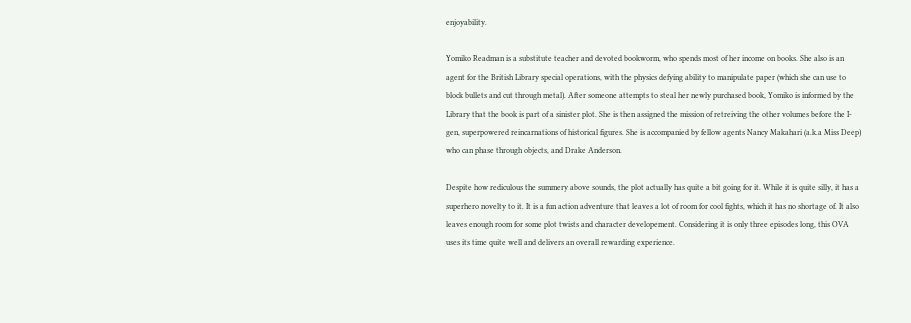enjoyability.

Yomiko Readman is a substitute teacher and devoted bookworm, who spends most of her income on books. She also is an agent for the British Library special operations, with the physics defying ability to manipulate paper (which she can use to block bullets and cut through metal). After someone attempts to steal her newly purchased book, Yomiko is informed by the Library that the book is part of a sinister plot. She is then assigned the mission of retreiving the other volumes before the I-gen, superpowered reincarnations of historical figures. She is accompanied by fellow agents Nancy Makahari (a.k.a Miss Deep) who can phase through objects, and Drake Anderson.

Despite how rediculous the summery above sounds, the plot actually has quite a bit going for it. While it is quite silly, it has a superhero novelty to it. It is a fun action adventure that leaves a lot of room for cool fights, which it has no shortage of. It also leaves enough room for some plot twists and character developement. Considering it is only three episodes long, this OVA uses its time quite well and delivers an overall rewarding experience.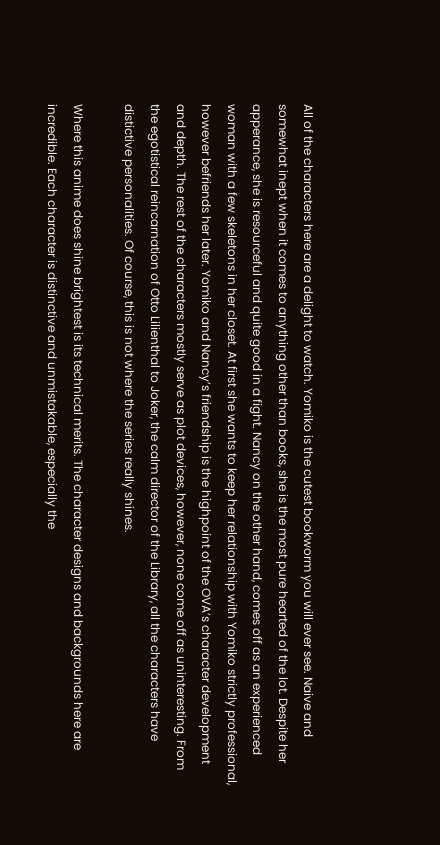All of the characters here are a delight to watch. Yomiko is the cutest bookworm you will ever see. Naive and somewhat inept when it comes to anything other than books, she is the most pure hearted of the lot. Despite her apperance, she is resourceful and quite good in a fight. Nancy on the other hand, comes off as an experienced woman with a few skeletons in her closet. At first she wants to keep her relationship with Yomiko strictly professional, however befriends her later. Yomiko and Nancy’s friendship is the highpoint of the OVA’s character development and depth. The rest of the characters mostly serve as plot devices, however, none come off as uninteresting. From the egotistical reincarnation of Otto Lilienthal to Joker, the calm director of the Library, all the characters have distictive personalities. Of course, this is not where the series really shines.

Where this anime does shine brightest is its technical merits. The character designs and backgrounds here are incredible. Each character is distinctive and unmistakable, especially the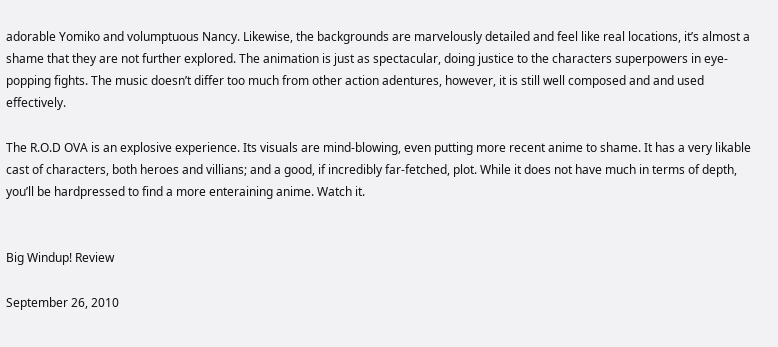adorable Yomiko and volumptuous Nancy. Likewise, the backgrounds are marvelously detailed and feel like real locations, it’s almost a shame that they are not further explored. The animation is just as spectacular, doing justice to the characters superpowers in eye-popping fights. The music doesn’t differ too much from other action adentures, however, it is still well composed and and used effectively.

The R.O.D OVA is an explosive experience. Its visuals are mind-blowing, even putting more recent anime to shame. It has a very likable cast of characters, both heroes and villians; and a good, if incredibly far-fetched, plot. While it does not have much in terms of depth, you’ll be hardpressed to find a more enteraining anime. Watch it.


Big Windup! Review

September 26, 2010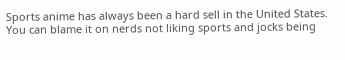Sports anime has always been a hard sell in the United States. You can blame it on nerds not liking sports and jocks being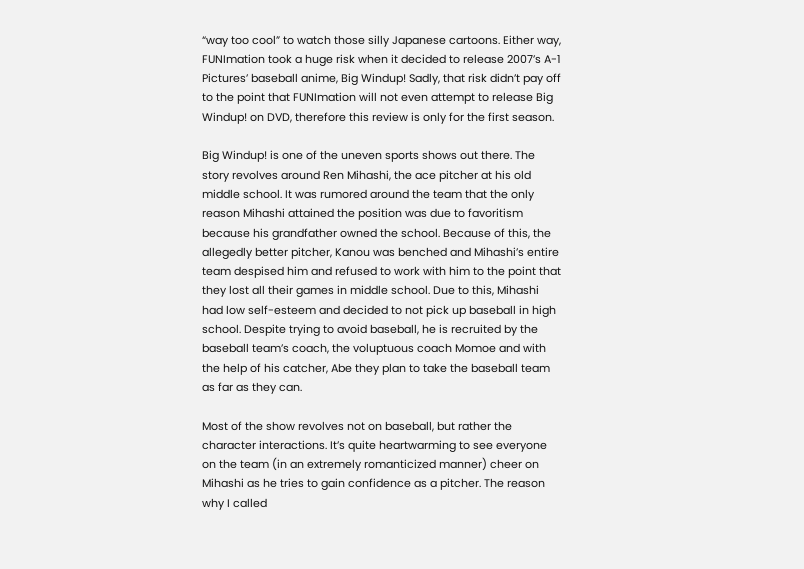“way too cool” to watch those silly Japanese cartoons. Either way, FUNImation took a huge risk when it decided to release 2007’s A-1 Pictures’ baseball anime, Big Windup! Sadly, that risk didn’t pay off to the point that FUNImation will not even attempt to release Big Windup! on DVD, therefore this review is only for the first season.

Big Windup! is one of the uneven sports shows out there. The story revolves around Ren Mihashi, the ace pitcher at his old middle school. It was rumored around the team that the only reason Mihashi attained the position was due to favoritism because his grandfather owned the school. Because of this, the allegedly better pitcher, Kanou was benched and Mihashi’s entire team despised him and refused to work with him to the point that they lost all their games in middle school. Due to this, Mihashi had low self-esteem and decided to not pick up baseball in high school. Despite trying to avoid baseball, he is recruited by the baseball team’s coach, the voluptuous coach Momoe and with the help of his catcher, Abe they plan to take the baseball team as far as they can.

Most of the show revolves not on baseball, but rather the character interactions. It’s quite heartwarming to see everyone on the team (in an extremely romanticized manner) cheer on Mihashi as he tries to gain confidence as a pitcher. The reason why I called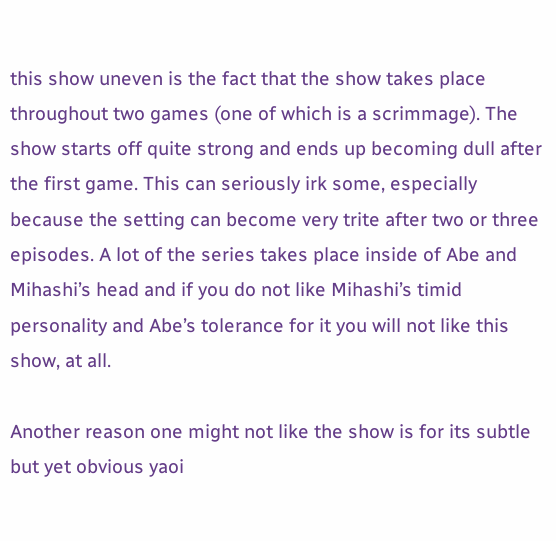this show uneven is the fact that the show takes place throughout two games (one of which is a scrimmage). The show starts off quite strong and ends up becoming dull after the first game. This can seriously irk some, especially because the setting can become very trite after two or three episodes. A lot of the series takes place inside of Abe and Mihashi’s head and if you do not like Mihashi’s timid personality and Abe’s tolerance for it you will not like this show, at all.

Another reason one might not like the show is for its subtle but yet obvious yaoi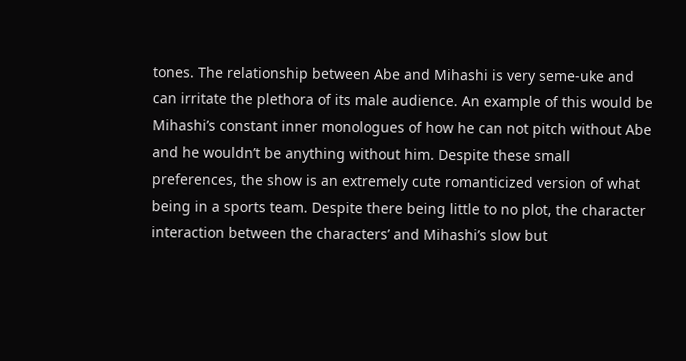tones. The relationship between Abe and Mihashi is very seme-uke and can irritate the plethora of its male audience. An example of this would be Mihashi’s constant inner monologues of how he can not pitch without Abe and he wouldn’t be anything without him. Despite these small preferences, the show is an extremely cute romanticized version of what being in a sports team. Despite there being little to no plot, the character interaction between the characters’ and Mihashi’s slow but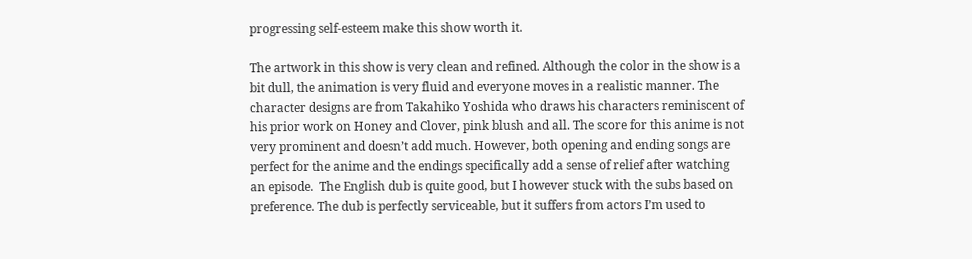progressing self-esteem make this show worth it.

The artwork in this show is very clean and refined. Although the color in the show is a bit dull, the animation is very fluid and everyone moves in a realistic manner. The character designs are from Takahiko Yoshida who draws his characters reminiscent of his prior work on Honey and Clover, pink blush and all. The score for this anime is not very prominent and doesn’t add much. However, both opening and ending songs are perfect for the anime and the endings specifically add a sense of relief after watching an episode.  The English dub is quite good, but I however stuck with the subs based on preference. The dub is perfectly serviceable, but it suffers from actors I’m used to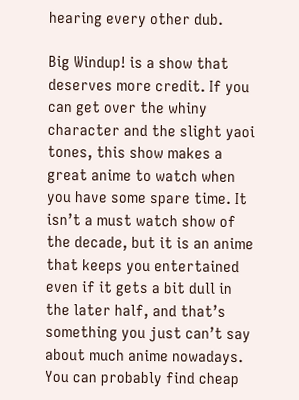hearing every other dub.

Big Windup! is a show that deserves more credit. If you can get over the whiny character and the slight yaoi tones, this show makes a great anime to watch when you have some spare time. It isn’t a must watch show of the decade, but it is an anime that keeps you entertained even if it gets a bit dull in the later half, and that’s something you just can’t say about much anime nowadays. You can probably find cheap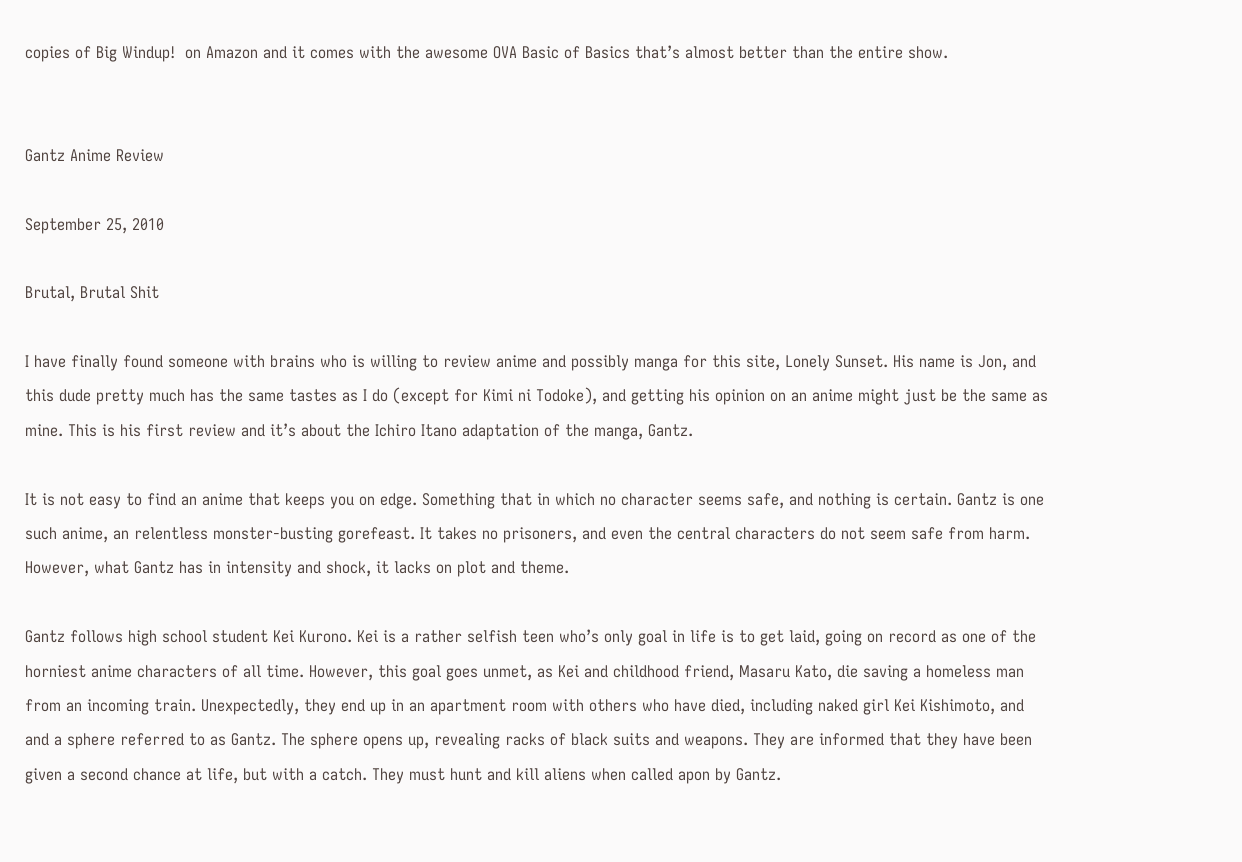copies of Big Windup!  on Amazon and it comes with the awesome OVA Basic of Basics that’s almost better than the entire show.


Gantz Anime Review

September 25, 2010

Brutal, Brutal Shit

I have finally found someone with brains who is willing to review anime and possibly manga for this site, Lonely Sunset. His name is Jon, and this dude pretty much has the same tastes as I do (except for Kimi ni Todoke), and getting his opinion on an anime might just be the same as mine. This is his first review and it’s about the Ichiro Itano adaptation of the manga, Gantz.

It is not easy to find an anime that keeps you on edge. Something that in which no character seems safe, and nothing is certain. Gantz is one such anime, an relentless monster-busting gorefeast. It takes no prisoners, and even the central characters do not seem safe from harm. However, what Gantz has in intensity and shock, it lacks on plot and theme.

Gantz follows high school student Kei Kurono. Kei is a rather selfish teen who’s only goal in life is to get laid, going on record as one of the horniest anime characters of all time. However, this goal goes unmet, as Kei and childhood friend, Masaru Kato, die saving a homeless man from an incoming train. Unexpectedly, they end up in an apartment room with others who have died, including naked girl Kei Kishimoto, and and a sphere referred to as Gantz. The sphere opens up, revealing racks of black suits and weapons. They are informed that they have been given a second chance at life, but with a catch. They must hunt and kill aliens when called apon by Gantz.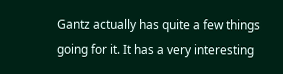Gantz actually has quite a few things going for it. It has a very interesting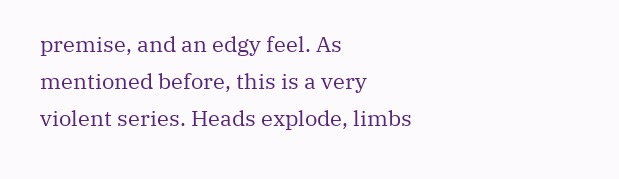premise, and an edgy feel. As mentioned before, this is a very violent series. Heads explode, limbs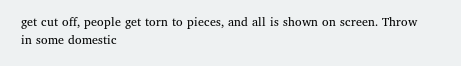get cut off, people get torn to pieces, and all is shown on screen. Throw in some domestic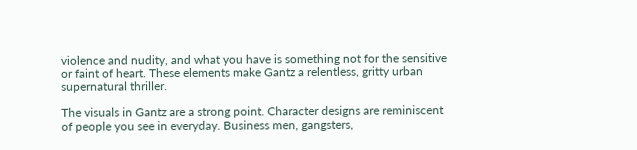violence and nudity, and what you have is something not for the sensitive or faint of heart. These elements make Gantz a relentless, gritty urban supernatural thriller.

The visuals in Gantz are a strong point. Character designs are reminiscent of people you see in everyday. Business men, gangsters,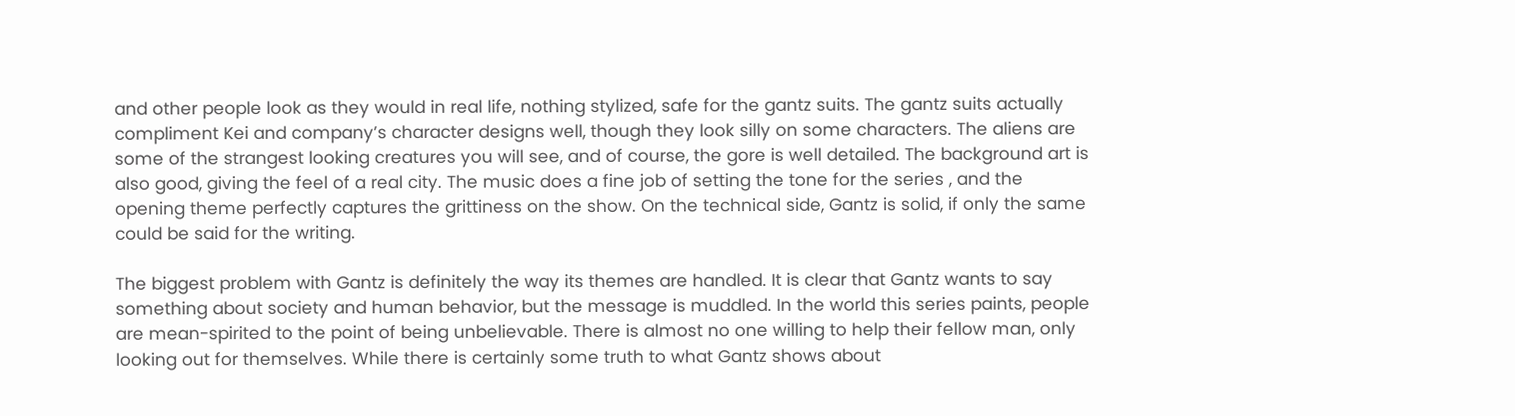and other people look as they would in real life, nothing stylized, safe for the gantz suits. The gantz suits actually compliment Kei and company’s character designs well, though they look silly on some characters. The aliens are some of the strangest looking creatures you will see, and of course, the gore is well detailed. The background art is also good, giving the feel of a real city. The music does a fine job of setting the tone for the series , and the opening theme perfectly captures the grittiness on the show. On the technical side, Gantz is solid, if only the same could be said for the writing.

The biggest problem with Gantz is definitely the way its themes are handled. It is clear that Gantz wants to say something about society and human behavior, but the message is muddled. In the world this series paints, people are mean-spirited to the point of being unbelievable. There is almost no one willing to help their fellow man, only looking out for themselves. While there is certainly some truth to what Gantz shows about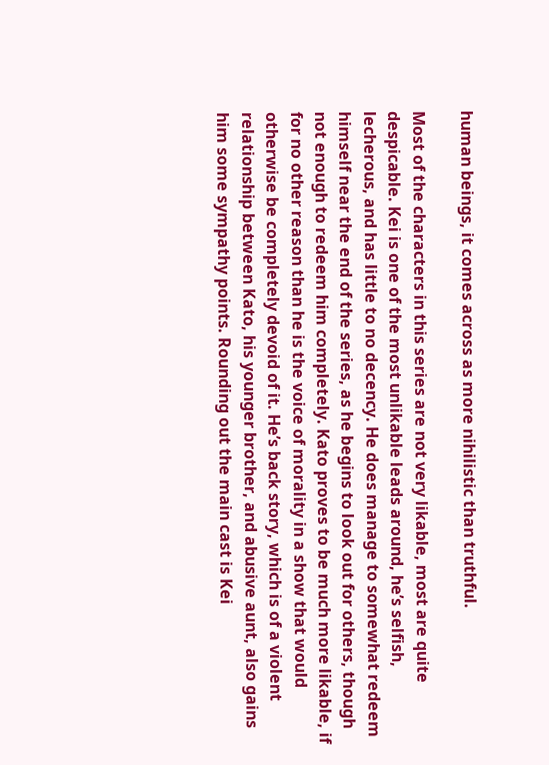human beings, it comes across as more nihilistic than truthful.

Most of the characters in this series are not very likable, most are quite despicable. Kei is one of the most unlikable leads around, he’s selfish, lecherous, and has little to no decency. He does manage to somewhat redeem himself near the end of the series, as he begins to look out for others, though not enough to redeem him completely. Kato proves to be much more likable, if for no other reason than he is the voice of morality in a show that would otherwise be completely devoid of it. He’s back story, which is of a violent relationship between Kato, his younger brother, and abusive aunt, also gains him some sympathy points. Rounding out the main cast is Kei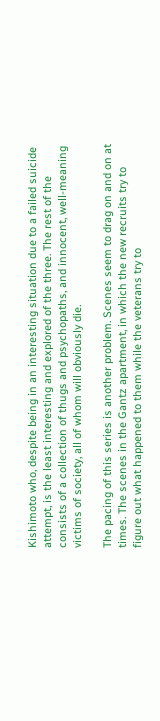Kishimoto who, despite being in an interesting situation due to a failed suicide attempt, is the least interesting and explored of the three. The rest of the consists of a collection of thugs and psychopaths, and innocent, well-meaning victims of society, all of whom will obviously die.

The pacing of this series is another problem. Scenes seem to drag on and on at times. The scenes in the Gantz apartment, in which the new recruits try to figure out what happened to them while the veterans try to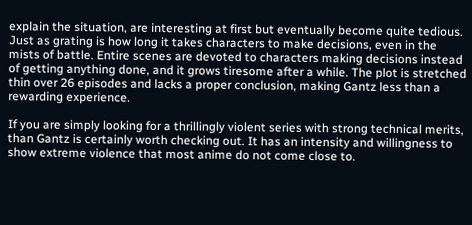explain the situation, are interesting at first but eventually become quite tedious. Just as grating is how long it takes characters to make decisions, even in the mists of battle. Entire scenes are devoted to characters making decisions instead of getting anything done, and it grows tiresome after a while. The plot is stretched thin over 26 episodes and lacks a proper conclusion, making Gantz less than a rewarding experience.

If you are simply looking for a thrillingly violent series with strong technical merits, than Gantz is certainly worth checking out. It has an intensity and willingness to show extreme violence that most anime do not come close to.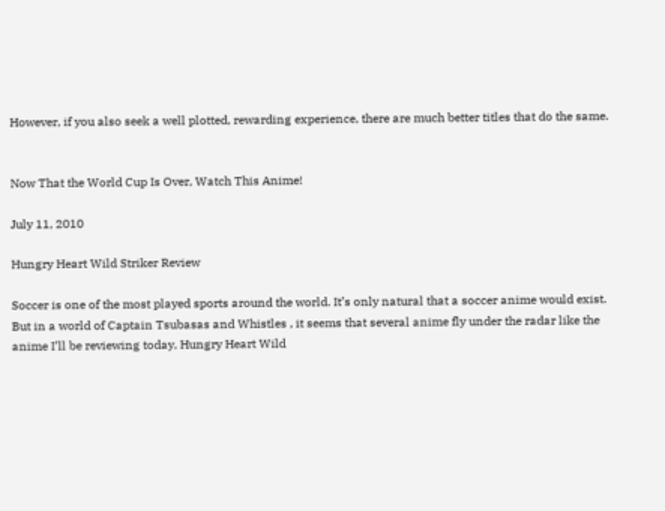However, if you also seek a well plotted, rewarding experience, there are much better titles that do the same.


Now That the World Cup Is Over, Watch This Anime!

July 11, 2010

Hungry Heart Wild Striker Review

Soccer is one of the most played sports around the world. It’s only natural that a soccer anime would exist. But in a world of Captain Tsubasas and Whistles , it seems that several anime fly under the radar like the anime I’ll be reviewing today, Hungry Heart Wild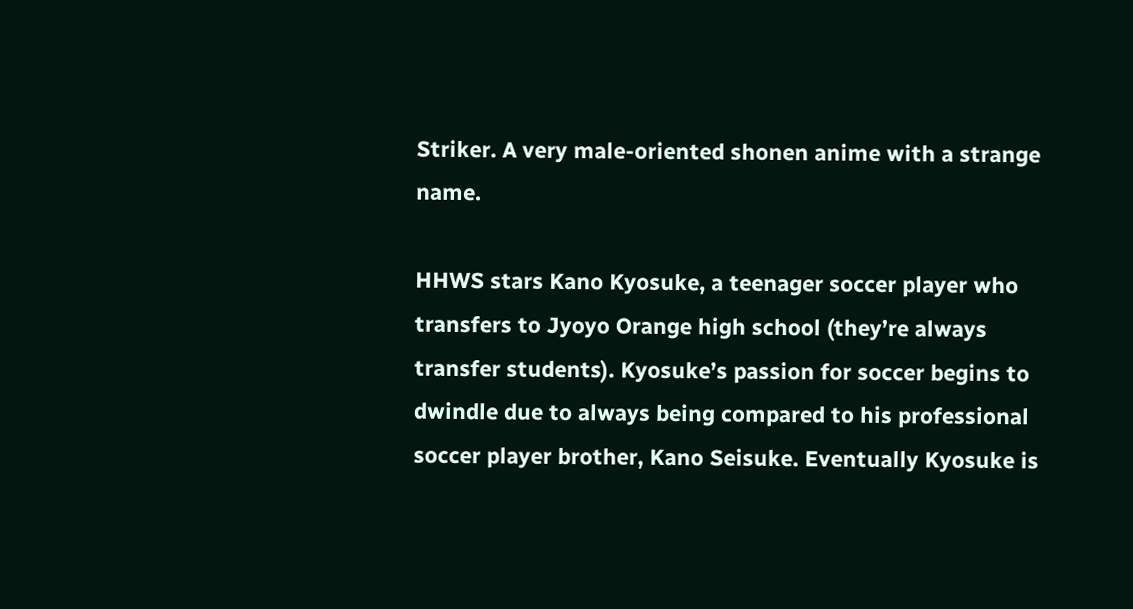Striker. A very male-oriented shonen anime with a strange name.

HHWS stars Kano Kyosuke, a teenager soccer player who transfers to Jyoyo Orange high school (they’re always transfer students). Kyosuke’s passion for soccer begins to dwindle due to always being compared to his professional soccer player brother, Kano Seisuke. Eventually Kyosuke is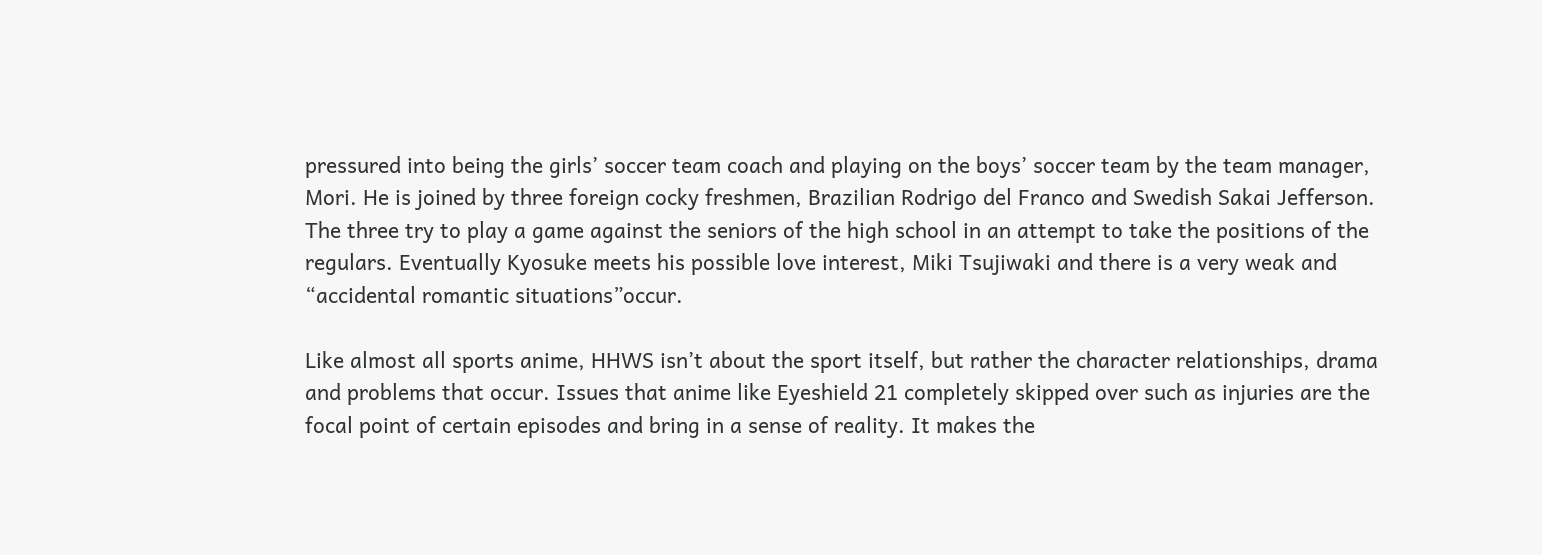pressured into being the girls’ soccer team coach and playing on the boys’ soccer team by the team manager, Mori. He is joined by three foreign cocky freshmen, Brazilian Rodrigo del Franco and Swedish Sakai Jefferson. The three try to play a game against the seniors of the high school in an attempt to take the positions of the regulars. Eventually Kyosuke meets his possible love interest, Miki Tsujiwaki and there is a very weak and “accidental romantic situations”occur.

Like almost all sports anime, HHWS isn’t about the sport itself, but rather the character relationships, drama and problems that occur. Issues that anime like Eyeshield 21 completely skipped over such as injuries are the focal point of certain episodes and bring in a sense of reality. It makes the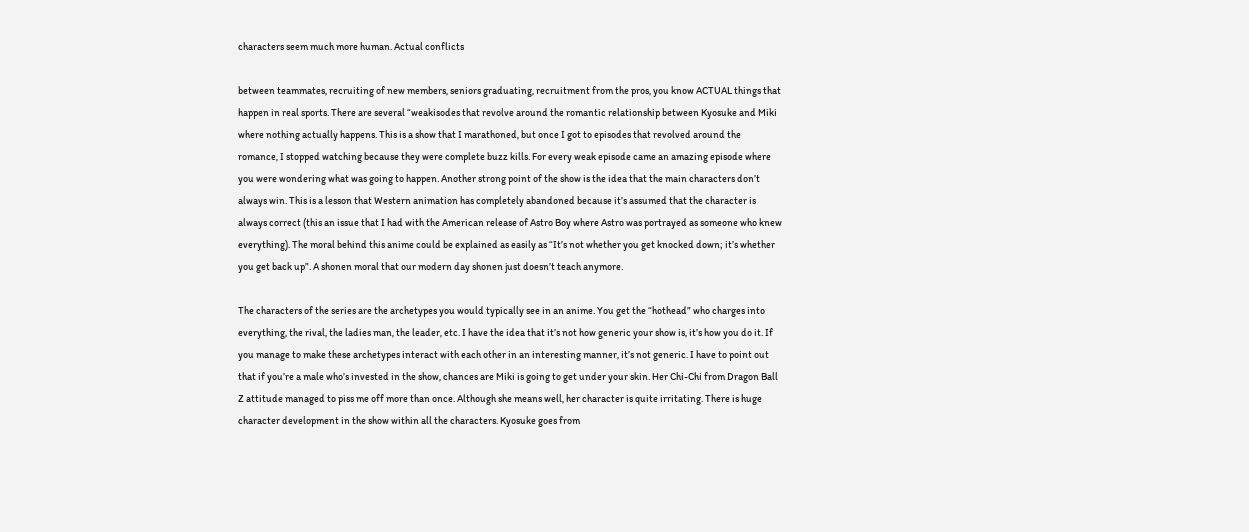characters seem much more human. Actual conflicts

between teammates, recruiting of new members, seniors graduating, recruitment from the pros, you know ACTUAL things that happen in real sports. There are several “weakisodes that revolve around the romantic relationship between Kyosuke and Miki where nothing actually happens. This is a show that I marathoned, but once I got to episodes that revolved around the romance, I stopped watching because they were complete buzz kills. For every weak episode came an amazing episode where you were wondering what was going to happen. Another strong point of the show is the idea that the main characters don’t always win. This is a lesson that Western animation has completely abandoned because it’s assumed that the character is always correct (this an issue that I had with the American release of Astro Boy where Astro was portrayed as someone who knew everything). The moral behind this anime could be explained as easily as “It’s not whether you get knocked down; it’s whether you get back up”. A shonen moral that our modern day shonen just doesn’t teach anymore.

The characters of the series are the archetypes you would typically see in an anime. You get the “hothead” who charges into everything, the rival, the ladies man, the leader, etc. I have the idea that it’s not how generic your show is, it’s how you do it. If you manage to make these archetypes interact with each other in an interesting manner, it’s not generic. I have to point out that if you’re a male who’s invested in the show, chances are Miki is going to get under your skin. Her Chi-Chi from Dragon Ball Z attitude managed to piss me off more than once. Although she means well, her character is quite irritating. There is huge character development in the show within all the characters. Kyosuke goes from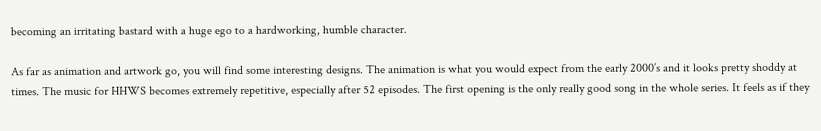becoming an irritating bastard with a huge ego to a hardworking, humble character.

As far as animation and artwork go, you will find some interesting designs. The animation is what you would expect from the early 2000’s and it looks pretty shoddy at times. The music for HHWS becomes extremely repetitive, especially after 52 episodes. The first opening is the only really good song in the whole series. It feels as if they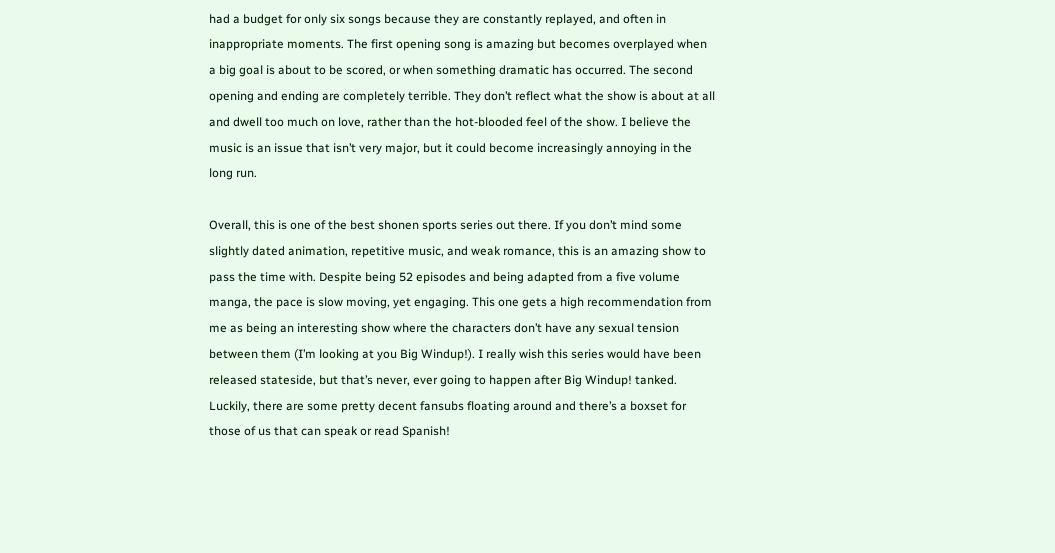had a budget for only six songs because they are constantly replayed, and often in inappropriate moments. The first opening song is amazing but becomes overplayed when a big goal is about to be scored, or when something dramatic has occurred. The second opening and ending are completely terrible. They don’t reflect what the show is about at all and dwell too much on love, rather than the hot-blooded feel of the show. I believe the music is an issue that isn’t very major, but it could become increasingly annoying in the long run.

Overall, this is one of the best shonen sports series out there. If you don’t mind some slightly dated animation, repetitive music, and weak romance, this is an amazing show to pass the time with. Despite being 52 episodes and being adapted from a five volume manga, the pace is slow moving, yet engaging. This one gets a high recommendation from me as being an interesting show where the characters don’t have any sexual tension between them (I’m looking at you Big Windup!). I really wish this series would have been released stateside, but that’s never, ever going to happen after Big Windup! tanked. Luckily, there are some pretty decent fansubs floating around and there’s a boxset for those of us that can speak or read Spanish!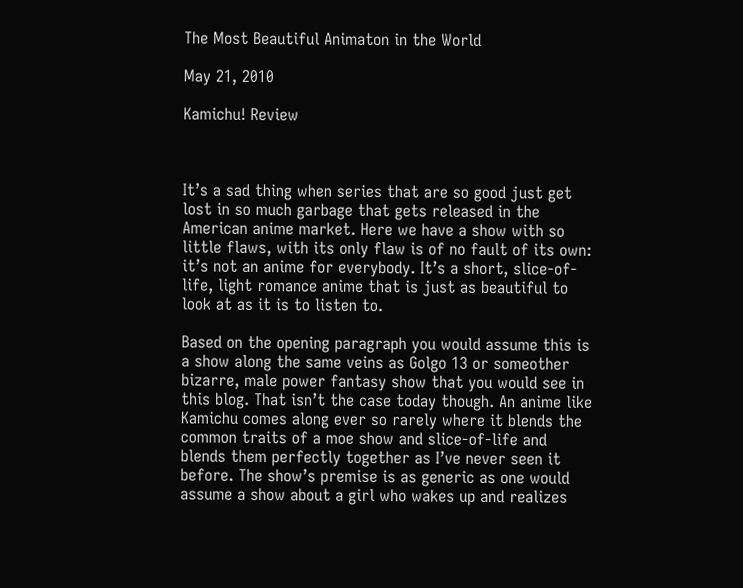The Most Beautiful Animaton in the World

May 21, 2010

Kamichu! Review



It’s a sad thing when series that are so good just get lost in so much garbage that gets released in the American anime market. Here we have a show with so little flaws, with its only flaw is of no fault of its own: it’s not an anime for everybody. It’s a short, slice-of-life, light romance anime that is just as beautiful to look at as it is to listen to.

Based on the opening paragraph you would assume this is a show along the same veins as Golgo 13 or someother bizarre, male power fantasy show that you would see in this blog. That isn’t the case today though. An anime like Kamichu comes along ever so rarely where it blends the common traits of a moe show and slice-of-life and blends them perfectly together as I’ve never seen it before. The show’s premise is as generic as one would assume a show about a girl who wakes up and realizes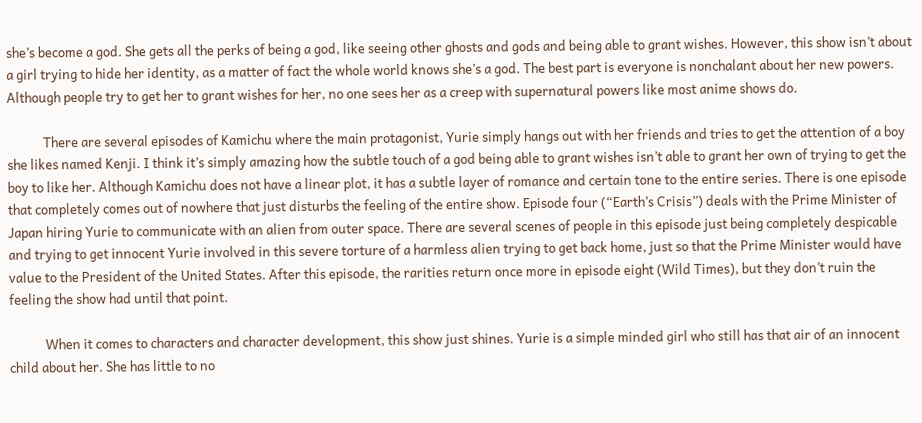she’s become a god. She gets all the perks of being a god, like seeing other ghosts and gods and being able to grant wishes. However, this show isn’t about a girl trying to hide her identity, as a matter of fact the whole world knows she’s a god. The best part is everyone is nonchalant about her new powers. Although people try to get her to grant wishes for her, no one sees her as a creep with supernatural powers like most anime shows do.

            There are several episodes of Kamichu where the main protagonist, Yurie simply hangs out with her friends and tries to get the attention of a boy she likes named Kenji. I think it’s simply amazing how the subtle touch of a god being able to grant wishes isn’t able to grant her own of trying to get the boy to like her. Although Kamichu does not have a linear plot, it has a subtle layer of romance and certain tone to the entire series. There is one episode that completely comes out of nowhere that just disturbs the feeling of the entire show. Episode four (“Earth’s Crisis”) deals with the Prime Minister of Japan hiring Yurie to communicate with an alien from outer space. There are several scenes of people in this episode just being completely despicable and trying to get innocent Yurie involved in this severe torture of a harmless alien trying to get back home, just so that the Prime Minister would have value to the President of the United States. After this episode, the rarities return once more in episode eight (Wild Times), but they don’t ruin the feeling the show had until that point.

            When it comes to characters and character development, this show just shines. Yurie is a simple minded girl who still has that air of an innocent child about her. She has little to no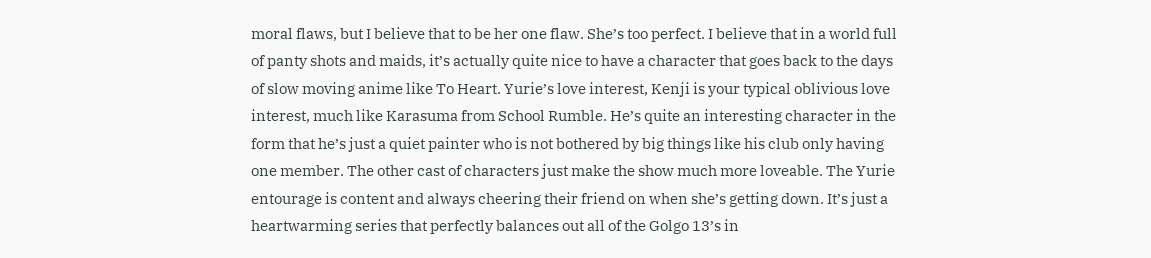moral flaws, but I believe that to be her one flaw. She’s too perfect. I believe that in a world full of panty shots and maids, it’s actually quite nice to have a character that goes back to the days of slow moving anime like To Heart. Yurie’s love interest, Kenji is your typical oblivious love interest, much like Karasuma from School Rumble. He’s quite an interesting character in the form that he’s just a quiet painter who is not bothered by big things like his club only having one member. The other cast of characters just make the show much more loveable. The Yurie entourage is content and always cheering their friend on when she’s getting down. It’s just a heartwarming series that perfectly balances out all of the Golgo 13’s in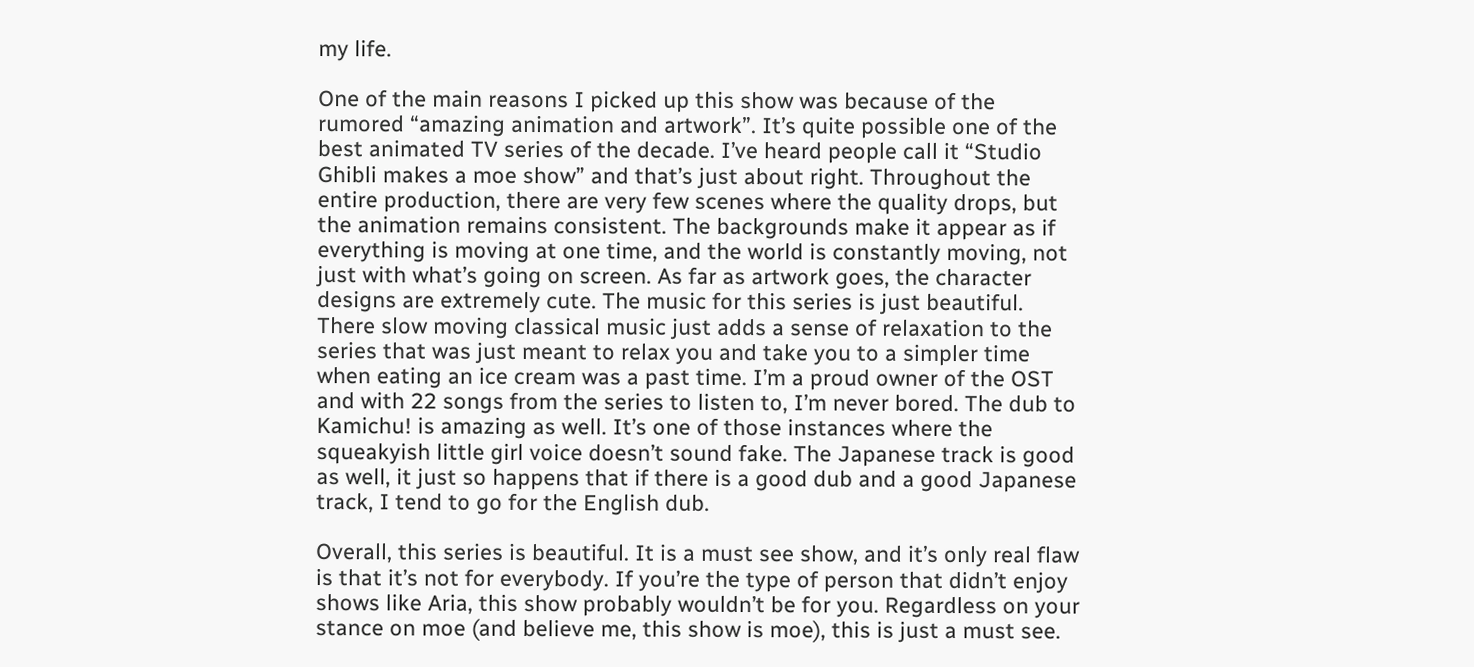my life.

One of the main reasons I picked up this show was because of the rumored “amazing animation and artwork”. It’s quite possible one of the best animated TV series of the decade. I’ve heard people call it “Studio Ghibli makes a moe show” and that’s just about right. Throughout the entire production, there are very few scenes where the quality drops, but the animation remains consistent. The backgrounds make it appear as if everything is moving at one time, and the world is constantly moving, not just with what’s going on screen. As far as artwork goes, the character designs are extremely cute. The music for this series is just beautiful. There slow moving classical music just adds a sense of relaxation to the series that was just meant to relax you and take you to a simpler time when eating an ice cream was a past time. I’m a proud owner of the OST and with 22 songs from the series to listen to, I’m never bored. The dub to Kamichu! is amazing as well. It’s one of those instances where the squeakyish little girl voice doesn’t sound fake. The Japanese track is good as well, it just so happens that if there is a good dub and a good Japanese track, I tend to go for the English dub.

Overall, this series is beautiful. It is a must see show, and it’s only real flaw is that it’s not for everybody. If you’re the type of person that didn’t enjoy shows like Aria, this show probably wouldn’t be for you. Regardless on your stance on moe (and believe me, this show is moe), this is just a must see.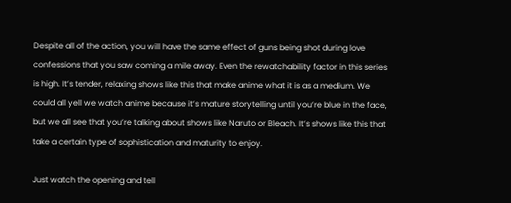Despite all of the action, you will have the same effect of guns being shot during love confessions that you saw coming a mile away. Even the rewatchability factor in this series is high. It’s tender, relaxing shows like this that make anime what it is as a medium. We could all yell we watch anime because it’s mature storytelling until you’re blue in the face, but we all see that you’re talking about shows like Naruto or Bleach. It’s shows like this that take a certain type of sophistication and maturity to enjoy.

Just watch the opening and tell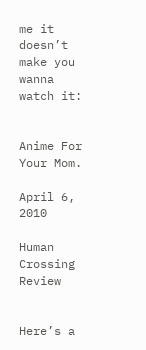me it doesn’t make you wanna watch it:


Anime For Your Mom.

April 6, 2010

Human Crossing Review


Here’s a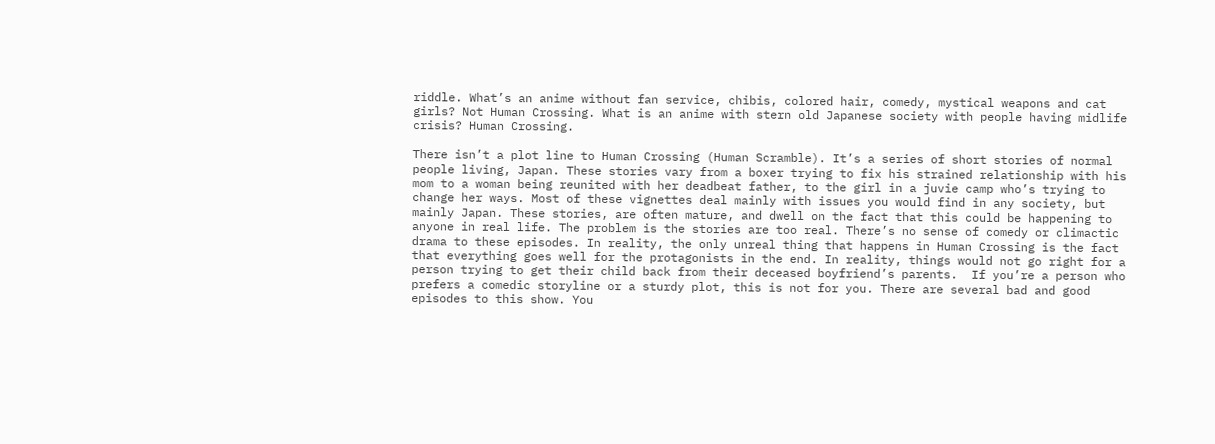riddle. What’s an anime without fan service, chibis, colored hair, comedy, mystical weapons and cat girls? Not Human Crossing. What is an anime with stern old Japanese society with people having midlife crisis? Human Crossing.

There isn’t a plot line to Human Crossing (Human Scramble). It’s a series of short stories of normal people living, Japan. These stories vary from a boxer trying to fix his strained relationship with his mom to a woman being reunited with her deadbeat father, to the girl in a juvie camp who’s trying to change her ways. Most of these vignettes deal mainly with issues you would find in any society, but mainly Japan. These stories, are often mature, and dwell on the fact that this could be happening to anyone in real life. The problem is the stories are too real. There’s no sense of comedy or climactic drama to these episodes. In reality, the only unreal thing that happens in Human Crossing is the fact that everything goes well for the protagonists in the end. In reality, things would not go right for a person trying to get their child back from their deceased boyfriend’s parents.  If you’re a person who prefers a comedic storyline or a sturdy plot, this is not for you. There are several bad and good episodes to this show. You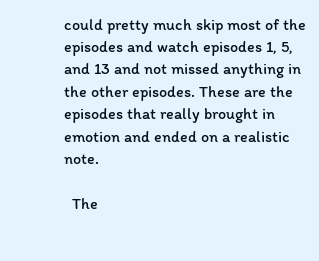could pretty much skip most of the episodes and watch episodes 1, 5, and 13 and not missed anything in the other episodes. These are the episodes that really brought in emotion and ended on a realistic note.

  The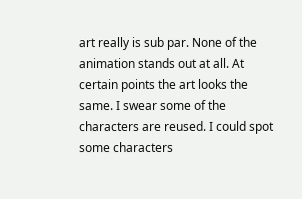art really is sub par. None of the animation stands out at all. At certain points the art looks the same. I swear some of the characters are reused. I could spot some characters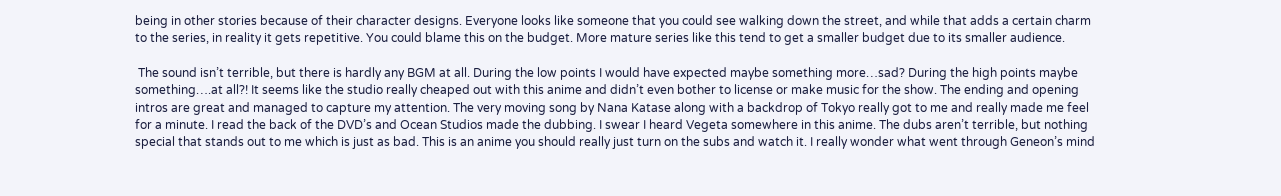being in other stories because of their character designs. Everyone looks like someone that you could see walking down the street, and while that adds a certain charm to the series, in reality it gets repetitive. You could blame this on the budget. More mature series like this tend to get a smaller budget due to its smaller audience.

 The sound isn’t terrible, but there is hardly any BGM at all. During the low points I would have expected maybe something more…sad? During the high points maybe something….at all?! It seems like the studio really cheaped out with this anime and didn’t even bother to license or make music for the show. The ending and opening intros are great and managed to capture my attention. The very moving song by Nana Katase along with a backdrop of Tokyo really got to me and really made me feel for a minute. I read the back of the DVD’s and Ocean Studios made the dubbing. I swear I heard Vegeta somewhere in this anime. The dubs aren’t terrible, but nothing special that stands out to me which is just as bad. This is an anime you should really just turn on the subs and watch it. I really wonder what went through Geneon’s mind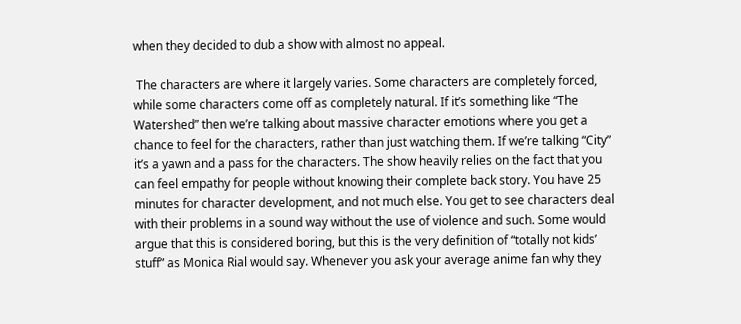when they decided to dub a show with almost no appeal.

 The characters are where it largely varies. Some characters are completely forced, while some characters come off as completely natural. If it’s something like “The Watershed” then we’re talking about massive character emotions where you get a chance to feel for the characters, rather than just watching them. If we’re talking “City” it’s a yawn and a pass for the characters. The show heavily relies on the fact that you can feel empathy for people without knowing their complete back story. You have 25 minutes for character development, and not much else. You get to see characters deal with their problems in a sound way without the use of violence and such. Some would argue that this is considered boring, but this is the very definition of “totally not kids’ stuff” as Monica Rial would say. Whenever you ask your average anime fan why they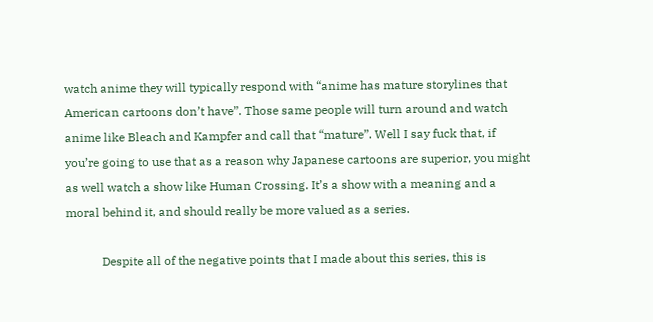watch anime they will typically respond with “anime has mature storylines that American cartoons don’t have”. Those same people will turn around and watch anime like Bleach and Kampfer and call that “mature”. Well I say fuck that, if you’re going to use that as a reason why Japanese cartoons are superior, you might as well watch a show like Human Crossing. It’s a show with a meaning and a moral behind it, and should really be more valued as a series.

            Despite all of the negative points that I made about this series, this is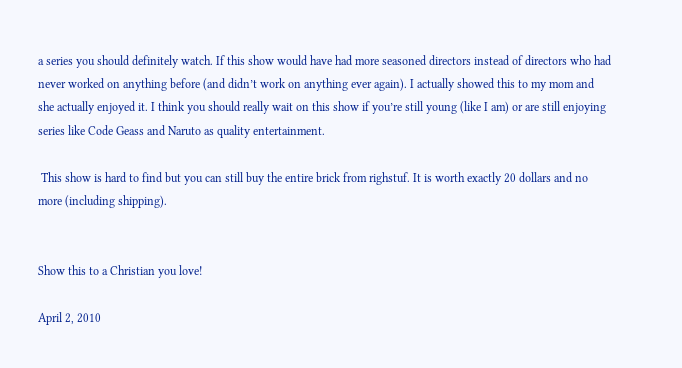a series you should definitely watch. If this show would have had more seasoned directors instead of directors who had never worked on anything before (and didn’t work on anything ever again). I actually showed this to my mom and she actually enjoyed it. I think you should really wait on this show if you’re still young (like I am) or are still enjoying series like Code Geass and Naruto as quality entertainment.

 This show is hard to find but you can still buy the entire brick from righstuf. It is worth exactly 20 dollars and no more (including shipping).


Show this to a Christian you love!

April 2, 2010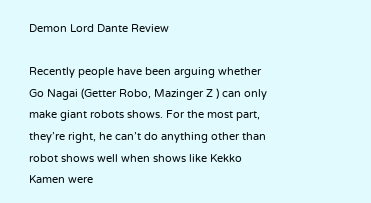Demon Lord Dante Review

Recently people have been arguing whether Go Nagai (Getter Robo, Mazinger Z ) can only make giant robots shows. For the most part, they’re right, he can’t do anything other than robot shows well when shows like Kekko Kamen were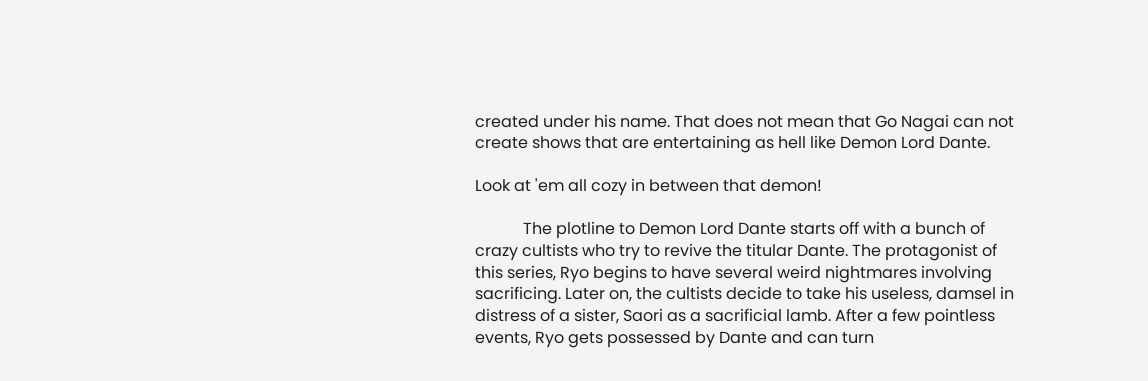created under his name. That does not mean that Go Nagai can not create shows that are entertaining as hell like Demon Lord Dante.

Look at 'em all cozy in between that demon!

            The plotline to Demon Lord Dante starts off with a bunch of crazy cultists who try to revive the titular Dante. The protagonist of this series, Ryo begins to have several weird nightmares involving sacrificing. Later on, the cultists decide to take his useless, damsel in distress of a sister, Saori as a sacrificial lamb. After a few pointless events, Ryo gets possessed by Dante and can turn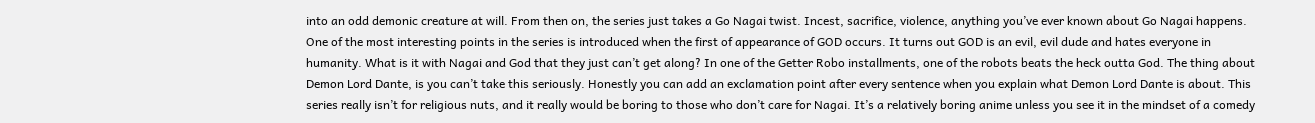into an odd demonic creature at will. From then on, the series just takes a Go Nagai twist. Incest, sacrifice, violence, anything you’ve ever known about Go Nagai happens. One of the most interesting points in the series is introduced when the first of appearance of GOD occurs. It turns out GOD is an evil, evil dude and hates everyone in humanity. What is it with Nagai and God that they just can’t get along? In one of the Getter Robo installments, one of the robots beats the heck outta God. The thing about Demon Lord Dante, is you can’t take this seriously. Honestly you can add an exclamation point after every sentence when you explain what Demon Lord Dante is about. This series really isn’t for religious nuts, and it really would be boring to those who don’t care for Nagai. It’s a relatively boring anime unless you see it in the mindset of a comedy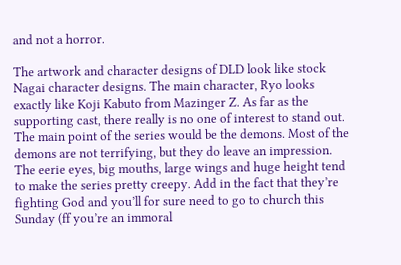and not a horror.

The artwork and character designs of DLD look like stock Nagai character designs. The main character, Ryo looks exactly like Koji Kabuto from Mazinger Z. As far as the supporting cast, there really is no one of interest to stand out. The main point of the series would be the demons. Most of the demons are not terrifying, but they do leave an impression. The eerie eyes, big mouths, large wings and huge height tend to make the series pretty creepy. Add in the fact that they’re fighting God and you’ll for sure need to go to church this Sunday (ff you’re an immoral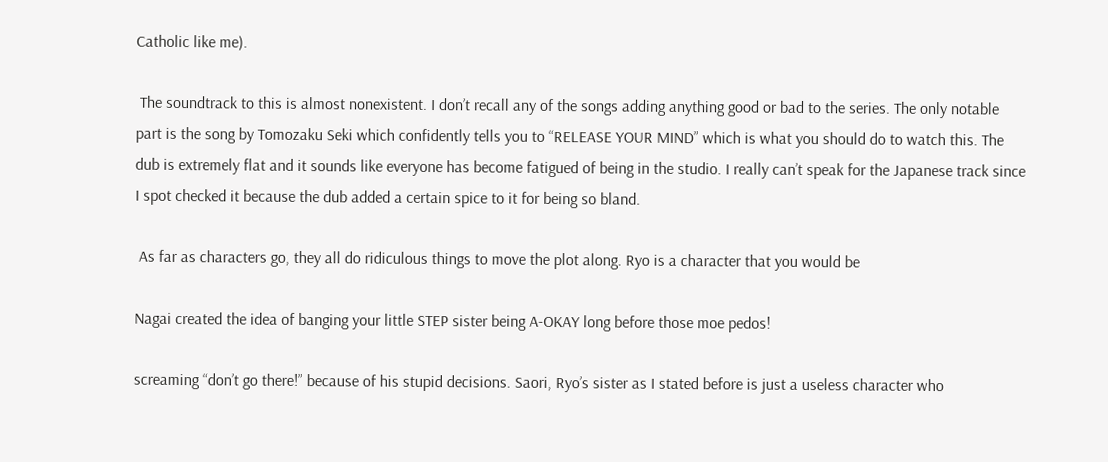Catholic like me).

 The soundtrack to this is almost nonexistent. I don’t recall any of the songs adding anything good or bad to the series. The only notable part is the song by Tomozaku Seki which confidently tells you to “RELEASE YOUR MIND” which is what you should do to watch this. The dub is extremely flat and it sounds like everyone has become fatigued of being in the studio. I really can’t speak for the Japanese track since I spot checked it because the dub added a certain spice to it for being so bland.

 As far as characters go, they all do ridiculous things to move the plot along. Ryo is a character that you would be

Nagai created the idea of banging your little STEP sister being A-OKAY long before those moe pedos!

screaming “don’t go there!” because of his stupid decisions. Saori, Ryo’s sister as I stated before is just a useless character who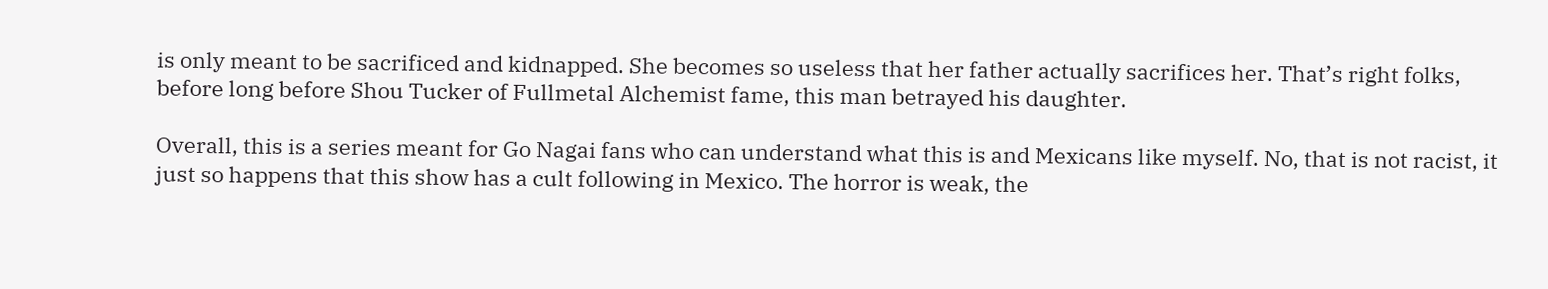is only meant to be sacrificed and kidnapped. She becomes so useless that her father actually sacrifices her. That’s right folks, before long before Shou Tucker of Fullmetal Alchemist fame, this man betrayed his daughter.

Overall, this is a series meant for Go Nagai fans who can understand what this is and Mexicans like myself. No, that is not racist, it just so happens that this show has a cult following in Mexico. The horror is weak, the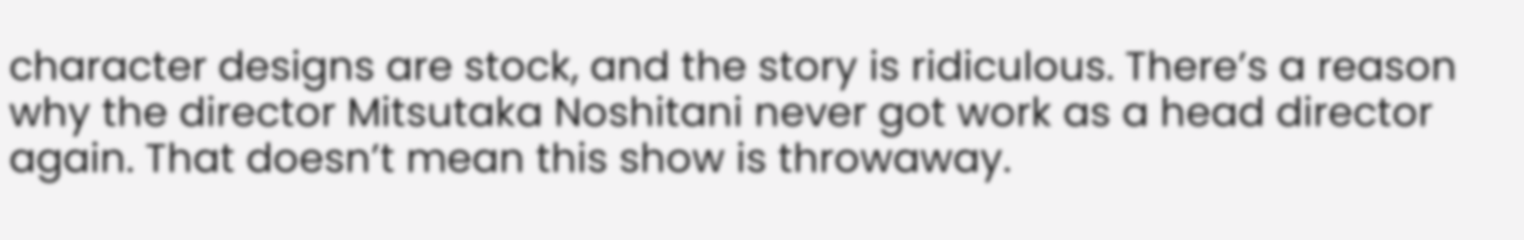character designs are stock, and the story is ridiculous. There’s a reason why the director Mitsutaka Noshitani never got work as a head director again. That doesn’t mean this show is throwaway.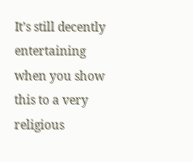It’s still decently entertaining when you show this to a very religious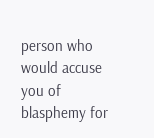person who would accuse you of blasphemy for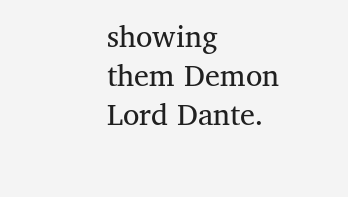showing them Demon Lord Dante.